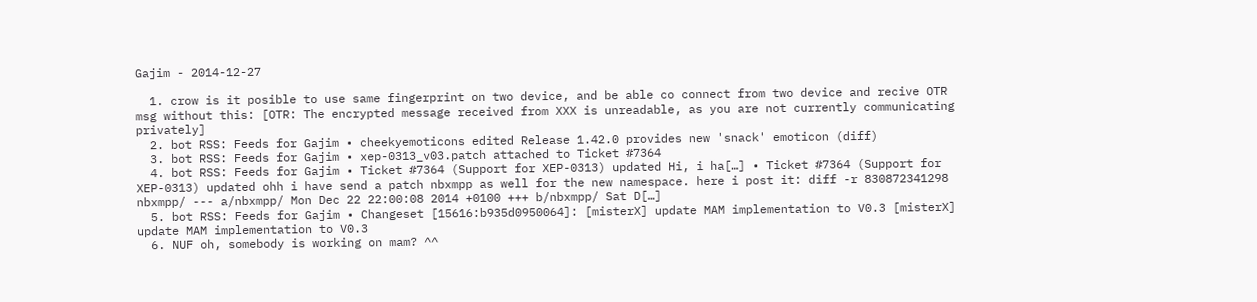Gajim - 2014-12-27

  1. crow is it posible to use same fingerprint on two device, and be able co connect from two device and recive OTR msg without this: [OTR: The encrypted message received from XXX is unreadable, as you are not currently communicating privately]
  2. bot RSS: Feeds for Gajim • cheekyemoticons edited Release 1.42.0 provides new 'snack' emoticon (diff)
  3. bot RSS: Feeds for Gajim • xep-0313_v03.patch attached to Ticket #7364
  4. bot RSS: Feeds for Gajim • Ticket #7364 (Support for XEP-0313) updated Hi, i ha[…] • Ticket #7364 (Support for XEP-0313) updated ohh i have send a patch nbxmpp as well for the new namespace. here i post it: diff -r 830872341298 nbxmpp/ --- a/nbxmpp/ Mon Dec 22 22:00:08 2014 +0100 +++ b/nbxmpp/ Sat D[…]
  5. bot RSS: Feeds for Gajim • Changeset [15616:b935d0950064]: [misterX] update MAM implementation to V0.3 [misterX] update MAM implementation to V0.3
  6. NUF oh, somebody is working on mam? ^^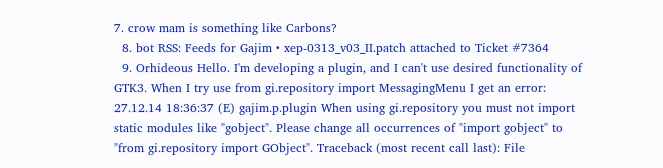7. crow mam is something like Carbons?
  8. bot RSS: Feeds for Gajim • xep-0313_v03_II.patch attached to Ticket #7364
  9. Orhideous Hello. I'm developing a plugin, and I can't use desired functionality of GTK3. When I try use from gi.repository import MessagingMenu I get an error: 27.12.14 18:36:37 (E) gajim.p.plugin When using gi.repository you must not import static modules like "gobject". Please change all occurrences of "import gobject" to "from gi.repository import GObject". Traceback (most recent call last): File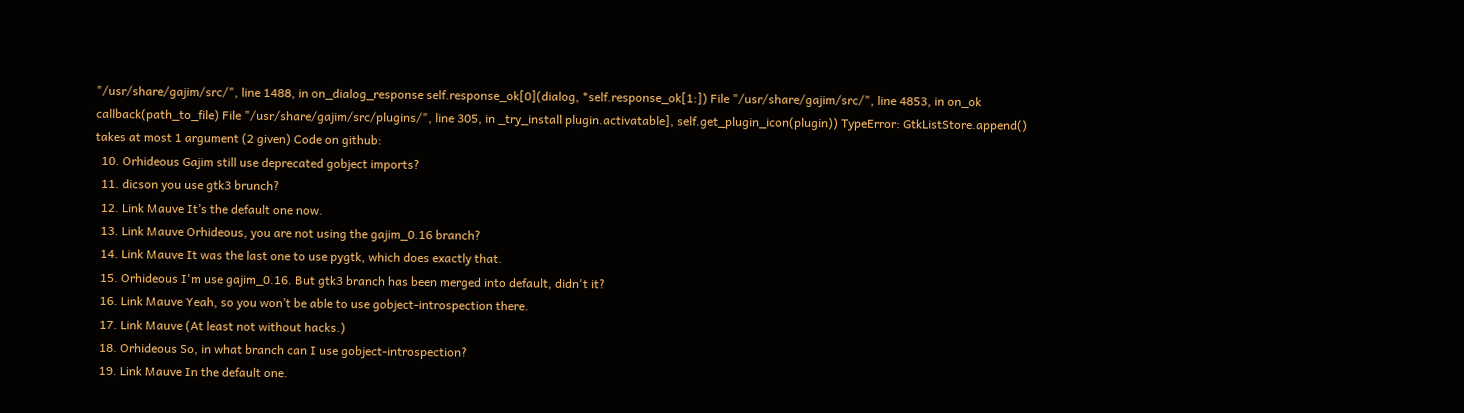"/usr/share/gajim/src/", line 1488, in on_dialog_response self.response_ok[0](dialog, *self.response_ok[1:]) File "/usr/share/gajim/src/", line 4853, in on_ok callback(path_to_file) File "/usr/share/gajim/src/plugins/", line 305, in _try_install plugin.activatable], self.get_plugin_icon(plugin)) TypeError: GtkListStore.append() takes at most 1 argument (2 given) Code on github:
  10. Orhideous Gajim still use deprecated gobject imports?
  11. dicson you use gtk3 brunch?
  12. Link Mauve It’s the default one now.
  13. Link Mauve Orhideous, you are not using the gajim_0.16 branch?
  14. Link Mauve It was the last one to use pygtk, which does exactly that.
  15. Orhideous I'm use gajim_0.16. But gtk3 branch has been merged into default, didn't it?
  16. Link Mauve Yeah, so you won’t be able to use gobject-introspection there.
  17. Link Mauve (At least not without hacks.)
  18. Orhideous So, in what branch can I use gobject-introspection?
  19. Link Mauve In the default one.